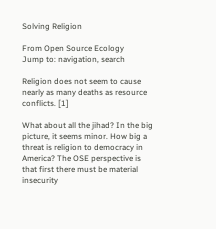Solving Religion

From Open Source Ecology
Jump to: navigation, search

Religion does not seem to cause nearly as many deaths as resource conflicts. [1]

What about all the jihad? In the big picture, it seems minor. How big a threat is religion to democracy in America? The OSE perspective is that first there must be material insecurity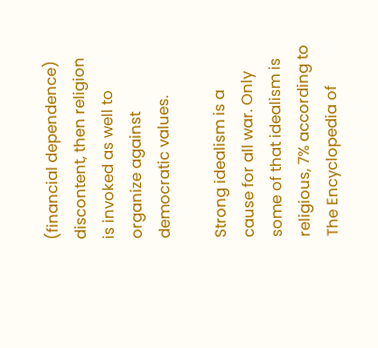(financial dependence) discontent, then religion is invoked as well to organize against democratic values.

Strong idealism is a cause for all war. Only some of that idealism is religious, 7% according to The Encyclopedia of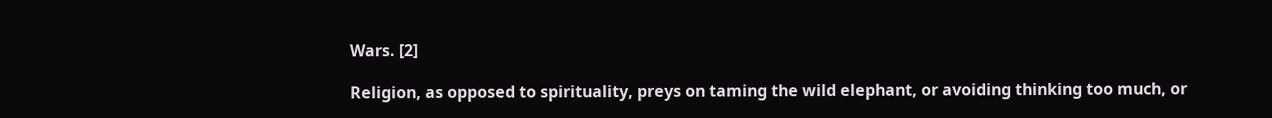Wars. [2]

Religion, as opposed to spirituality, preys on taming the wild elephant, or avoiding thinking too much, or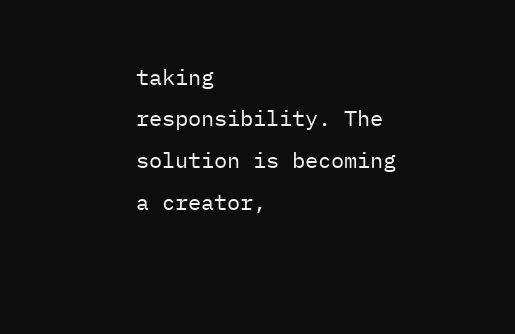taking responsibility. The solution is becoming a creator,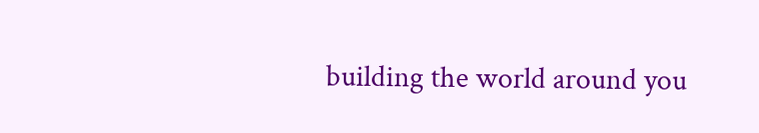building the world around you